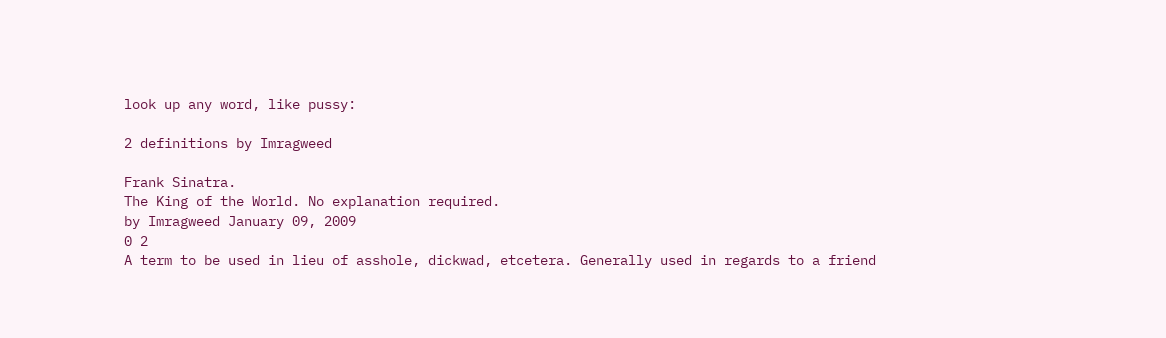look up any word, like pussy:

2 definitions by Imragweed

Frank Sinatra.
The King of the World. No explanation required.
by Imragweed January 09, 2009
0 2
A term to be used in lieu of asshole, dickwad, etcetera. Generally used in regards to a friend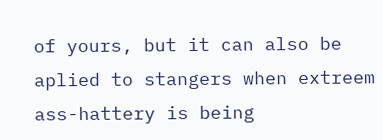of yours, but it can also be aplied to stangers when extreem ass-hattery is being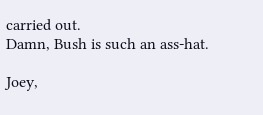carried out.
Damn, Bush is such an ass-hat.

Joey,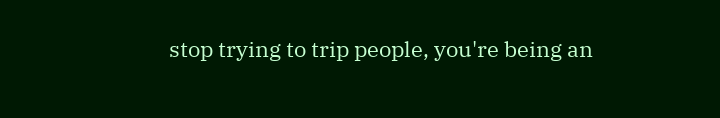stop trying to trip people, you're being an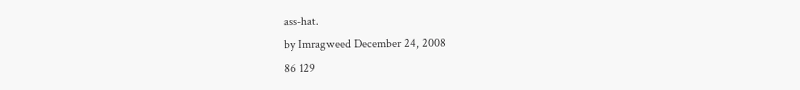ass-hat.
by Imragweed December 24, 2008
86 129